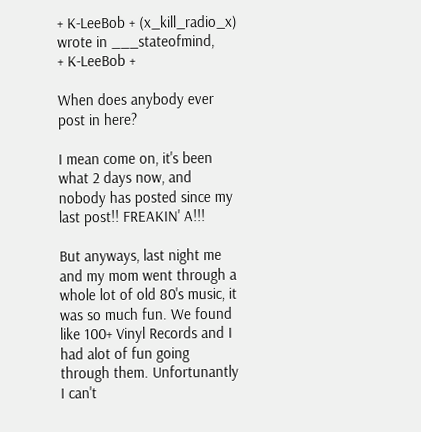+ K-LeeBob + (x_kill_radio_x) wrote in ___stateofmind,
+ K-LeeBob +

When does anybody ever post in here?

I mean come on, it's been what 2 days now, and nobody has posted since my last post!! FREAKIN' A!!!

But anyways, last night me and my mom went through a whole lot of old 80's music, it was so much fun. We found like 100+ Vinyl Records and I had alot of fun going through them. Unfortunantly I can't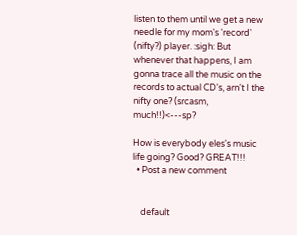listen to them until we get a new needle for my mom's 'record' (nifty?) player. :sigh: But whenever that happens, I am gonna trace all the music on the records to actual CD's, arn't I the nifty one? (srcasm, much!!)<---sp?

How is everybody eles's music life going? Good? GREAT!!!
  • Post a new comment


    default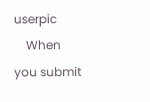userpic
    When you submit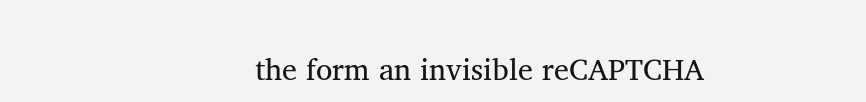the form an invisible reCAPTCHA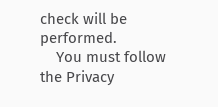check will be performed.
    You must follow the Privacy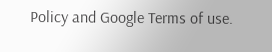Policy and Google Terms of use.